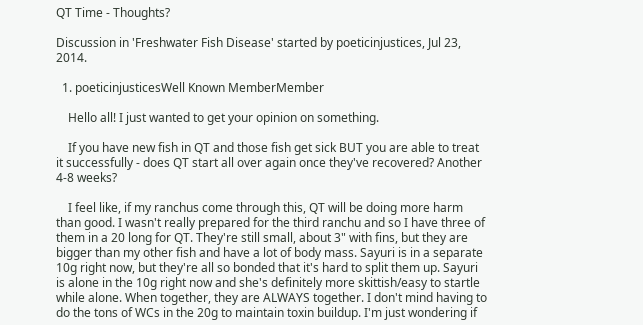QT Time - Thoughts?

Discussion in 'Freshwater Fish Disease' started by poeticinjustices, Jul 23, 2014.

  1. poeticinjusticesWell Known MemberMember

    Hello all! I just wanted to get your opinion on something.

    If you have new fish in QT and those fish get sick BUT you are able to treat it successfully - does QT start all over again once they've recovered? Another 4-8 weeks?

    I feel like, if my ranchus come through this, QT will be doing more harm than good. I wasn't really prepared for the third ranchu and so I have three of them in a 20 long for QT. They're still small, about 3" with fins, but they are bigger than my other fish and have a lot of body mass. Sayuri is in a separate 10g right now, but they're all so bonded that it's hard to split them up. Sayuri is alone in the 10g right now and she's definitely more skittish/easy to startle while alone. When together, they are ALWAYS together. I don't mind having to do the tons of WCs in the 20g to maintain toxin buildup. I'm just wondering if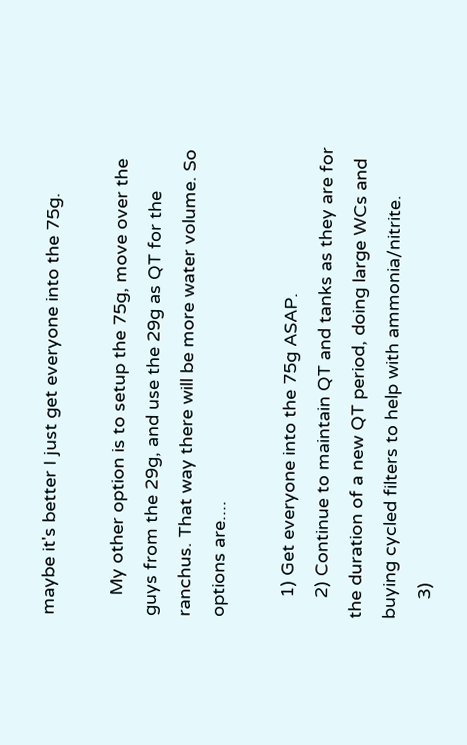maybe it's better I just get everyone into the 75g.

    My other option is to setup the 75g, move over the guys from the 29g, and use the 29g as QT for the ranchus. That way there will be more water volume. So options are....

    1) Get everyone into the 75g ASAP.
    2) Continue to maintain QT and tanks as they are for the duration of a new QT period, doing large WCs and buying cycled filters to help with ammonia/nitrite.
    3)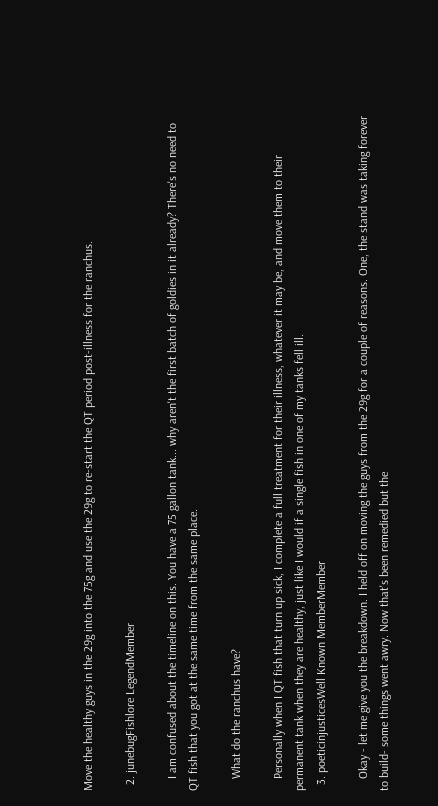Move the healthy guys in the 29g into the 75g and use the 29g to re-start the QT period post-illness for the ranchus.

  2. junebugFishlore LegendMember

    I am confused about the timeline on this. You have a 75 gallon tank... why aren't the first batch of goldies in it already? There's no need to QT fish that you got at the same time from the same place.

    What do the ranchus have?

    Personally when I QT fish that turn up sick, I complete a full treatment for their illness, whatever it may be, and move them to their permanent tank when they are healthy, just like I would if a single fish in one of my tanks fell ill.
  3. poeticinjusticesWell Known MemberMember

    Okay - let me give you the breakdown. I held off on moving the guys from the 29g for a couple of reasons. One, the stand was taking forever to build- some things went awry. Now that's been remedied but the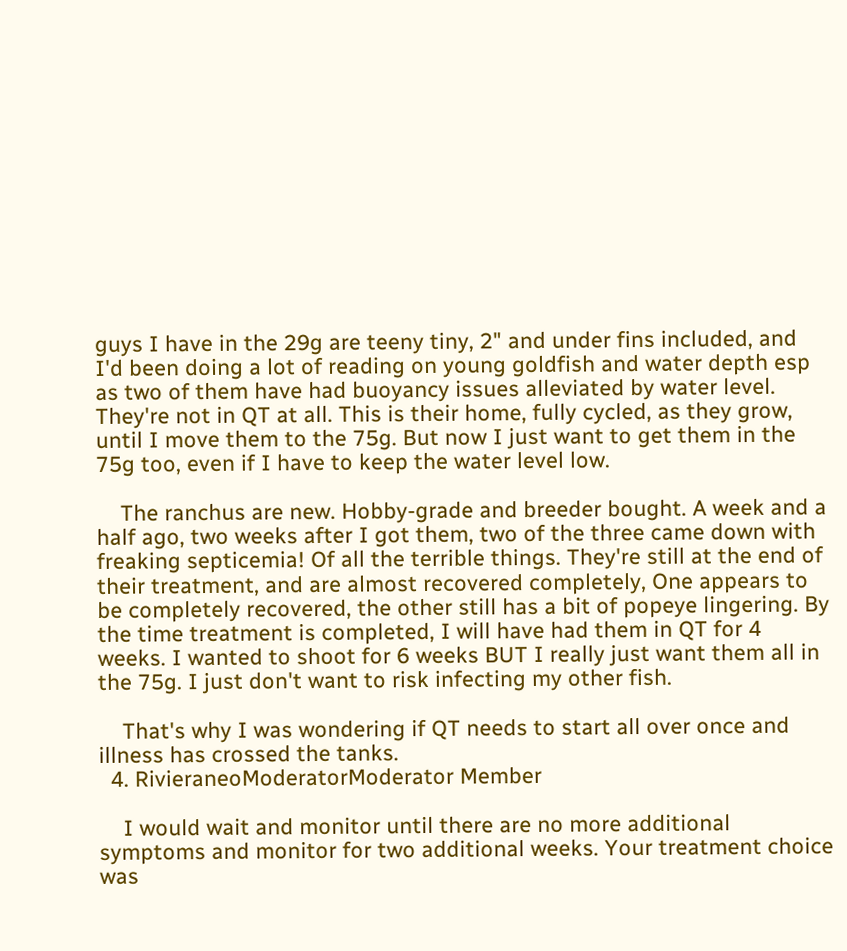guys I have in the 29g are teeny tiny, 2" and under fins included, and I'd been doing a lot of reading on young goldfish and water depth esp as two of them have had buoyancy issues alleviated by water level. They're not in QT at all. This is their home, fully cycled, as they grow, until I move them to the 75g. But now I just want to get them in the 75g too, even if I have to keep the water level low.

    The ranchus are new. Hobby-grade and breeder bought. A week and a half ago, two weeks after I got them, two of the three came down with freaking septicemia! Of all the terrible things. They're still at the end of their treatment, and are almost recovered completely, One appears to be completely recovered, the other still has a bit of popeye lingering. By the time treatment is completed, I will have had them in QT for 4 weeks. I wanted to shoot for 6 weeks BUT I really just want them all in the 75g. I just don't want to risk infecting my other fish.

    That's why I was wondering if QT needs to start all over once and illness has crossed the tanks.
  4. RivieraneoModeratorModerator Member

    I would wait and monitor until there are no more additional symptoms and monitor for two additional weeks. Your treatment choice was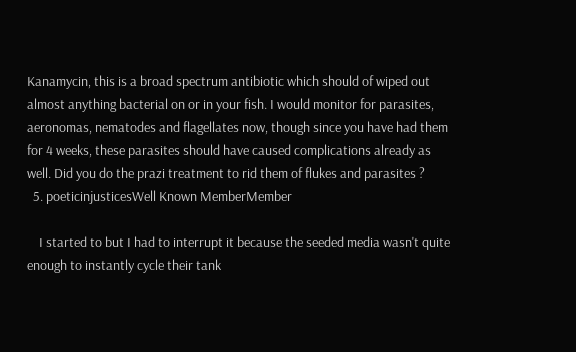Kanamycin, this is a broad spectrum antibiotic which should of wiped out almost anything bacterial on or in your fish. I would monitor for parasites, aeronomas, nematodes and flagellates now, though since you have had them for 4 weeks, these parasites should have caused complications already as well. Did you do the prazi treatment to rid them of flukes and parasites ?
  5. poeticinjusticesWell Known MemberMember

    I started to but I had to interrupt it because the seeded media wasn't quite enough to instantly cycle their tank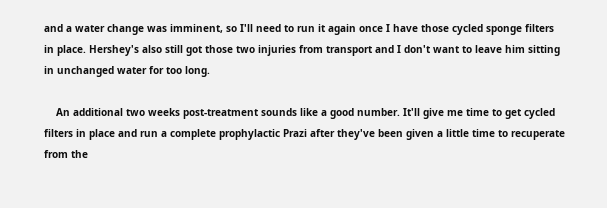and a water change was imminent, so I'll need to run it again once I have those cycled sponge filters in place. Hershey's also still got those two injuries from transport and I don't want to leave him sitting in unchanged water for too long.

    An additional two weeks post-treatment sounds like a good number. It'll give me time to get cycled filters in place and run a complete prophylactic Prazi after they've been given a little time to recuperate from the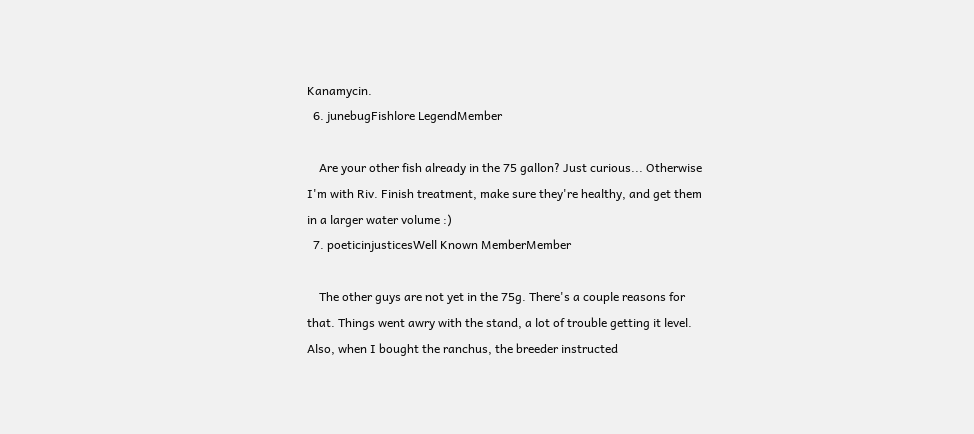Kanamycin.
  6. junebugFishlore LegendMember

    Are your other fish already in the 75 gallon? Just curious... Otherwise I'm with Riv. Finish treatment, make sure they're healthy, and get them in a larger water volume :)
  7. poeticinjusticesWell Known MemberMember

    The other guys are not yet in the 75g. There's a couple reasons for that. Things went awry with the stand, a lot of trouble getting it level. Also, when I bought the ranchus, the breeder instructed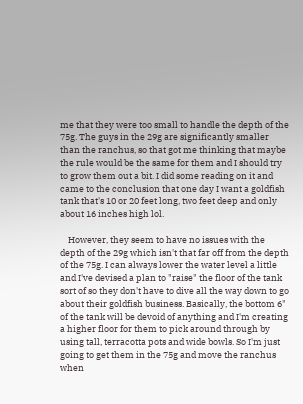me that they were too small to handle the depth of the 75g. The guys in the 29g are significantly smaller than the ranchus, so that got me thinking that maybe the rule would be the same for them and I should try to grow them out a bit. I did some reading on it and came to the conclusion that one day I want a goldfish tank that's 10 or 20 feet long, two feet deep and only about 16 inches high lol.

    However, they seem to have no issues with the depth of the 29g which isn't that far off from the depth of the 75g. I can always lower the water level a little and I've devised a plan to "raise" the floor of the tank sort of so they don't have to dive all the way down to go about their goldfish business. Basically, the bottom 6" of the tank will be devoid of anything and I'm creating a higher floor for them to pick around through by using tall, terracotta pots and wide bowls. So I'm just going to get them in the 75g and move the ranchus when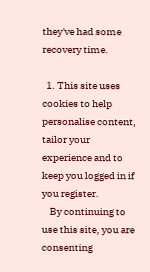they've had some recovery time.

  1. This site uses cookies to help personalise content, tailor your experience and to keep you logged in if you register.
    By continuing to use this site, you are consenting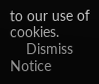to our use of cookies.
    Dismiss Notice